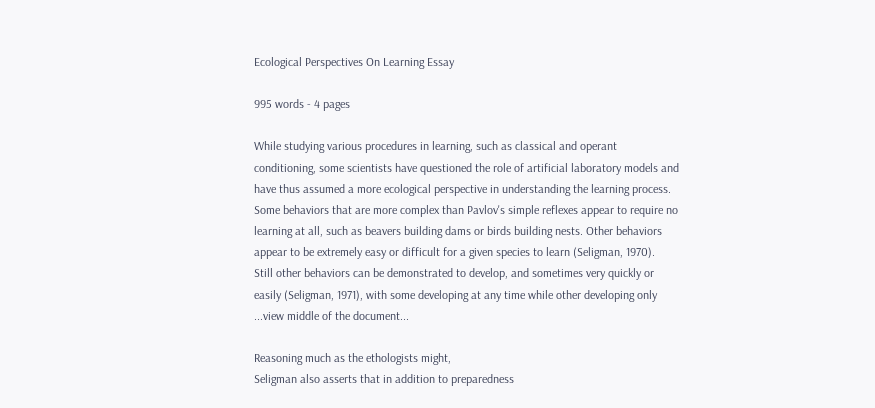Ecological Perspectives On Learning Essay

995 words - 4 pages

While studying various procedures in learning, such as classical and operant
conditioning, some scientists have questioned the role of artificial laboratory models and
have thus assumed a more ecological perspective in understanding the learning process.
Some behaviors that are more complex than Pavlov's simple reflexes appear to require no
learning at all, such as beavers building dams or birds building nests. Other behaviors
appear to be extremely easy or difficult for a given species to learn (Seligman, 1970).
Still other behaviors can be demonstrated to develop, and sometimes very quickly or
easily (Seligman, 1971), with some developing at any time while other developing only
...view middle of the document...

Reasoning much as the ethologists might,
Seligman also asserts that in addition to preparedness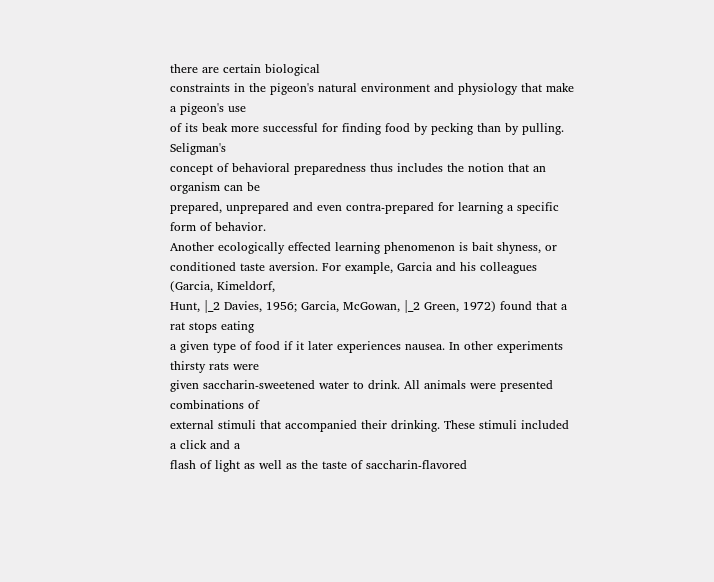there are certain biological
constraints in the pigeon's natural environment and physiology that make a pigeon's use
of its beak more successful for finding food by pecking than by pulling. Seligman's
concept of behavioral preparedness thus includes the notion that an organism can be
prepared, unprepared and even contra-prepared for learning a specific form of behavior.
Another ecologically effected learning phenomenon is bait shyness, or
conditioned taste aversion. For example, Garcia and his colleagues (Garcia, Kimeldorf,
Hunt, |_2 Davies, 1956; Garcia, McGowan, |_2 Green, 1972) found that a rat stops eating
a given type of food if it later experiences nausea. In other experiments thirsty rats were
given saccharin-sweetened water to drink. All animals were presented combinations of
external stimuli that accompanied their drinking. These stimuli included a click and a
flash of light as well as the taste of saccharin-flavored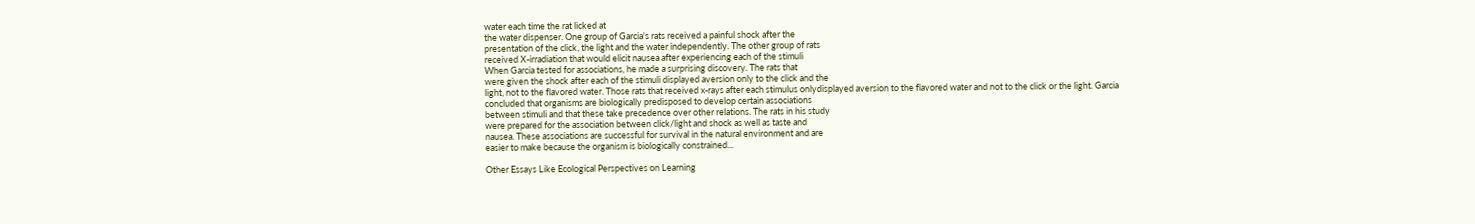water each time the rat licked at
the water dispenser. One group of Garcia's rats received a painful shock after the
presentation of the click, the light and the water independently. The other group of rats
received X-irradiation that would elicit nausea after experiencing each of the stimuli
When Garcia tested for associations, he made a surprising discovery. The rats that
were given the shock after each of the stimuli displayed aversion only to the click and the
light, not to the flavored water. Those rats that received x-rays after each stimulus onlydisplayed aversion to the flavored water and not to the click or the light. Garcia
concluded that organisms are biologically predisposed to develop certain associations
between stimuli and that these take precedence over other relations. The rats in his study
were prepared for the association between click/light and shock as well as taste and
nausea. These associations are successful for survival in the natural environment and are
easier to make because the organism is biologically constrained...

Other Essays Like Ecological Perspectives on Learning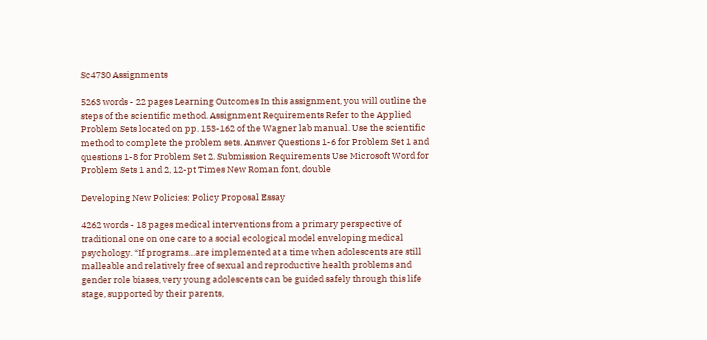Sc4730 Assignments

5263 words - 22 pages Learning Outcomes In this assignment, you will outline the steps of the scientific method. Assignment Requirements Refer to the Applied Problem Sets located on pp. 153-162 of the Wagner lab manual. Use the scientific method to complete the problem sets. Answer Questions 1-6 for Problem Set 1 and questions 1-8 for Problem Set 2. Submission Requirements Use Microsoft Word for Problem Sets 1 and 2, 12-pt Times New Roman font, double

Developing New Policies: Policy Proposal Essay

4262 words - 18 pages medical interventions from a primary perspective of traditional one on one care to a social ecological model enveloping medical psychology. “If programs…are implemented at a time when adolescents are still malleable and relatively free of sexual and reproductive health problems and gender role biases, very young adolescents can be guided safely through this life stage, supported by their parents,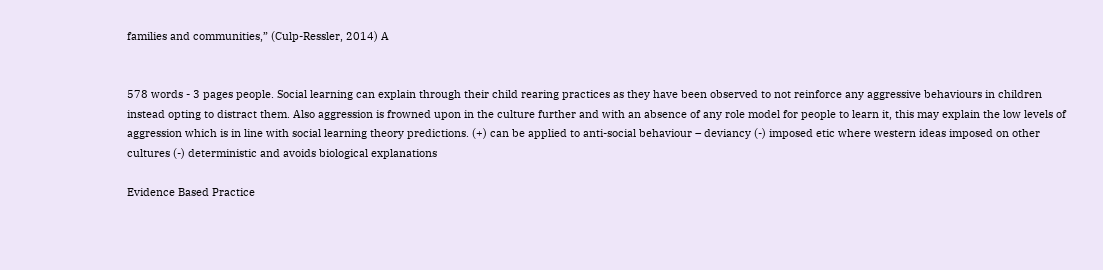families and communities,” (Culp-Ressler, 2014) A


578 words - 3 pages people. Social learning can explain through their child rearing practices as they have been observed to not reinforce any aggressive behaviours in children instead opting to distract them. Also aggression is frowned upon in the culture further and with an absence of any role model for people to learn it, this may explain the low levels of aggression which is in line with social learning theory predictions. (+) can be applied to anti-social behaviour – deviancy (-) imposed etic where western ideas imposed on other cultures (-) deterministic and avoids biological explanations

Evidence Based Practice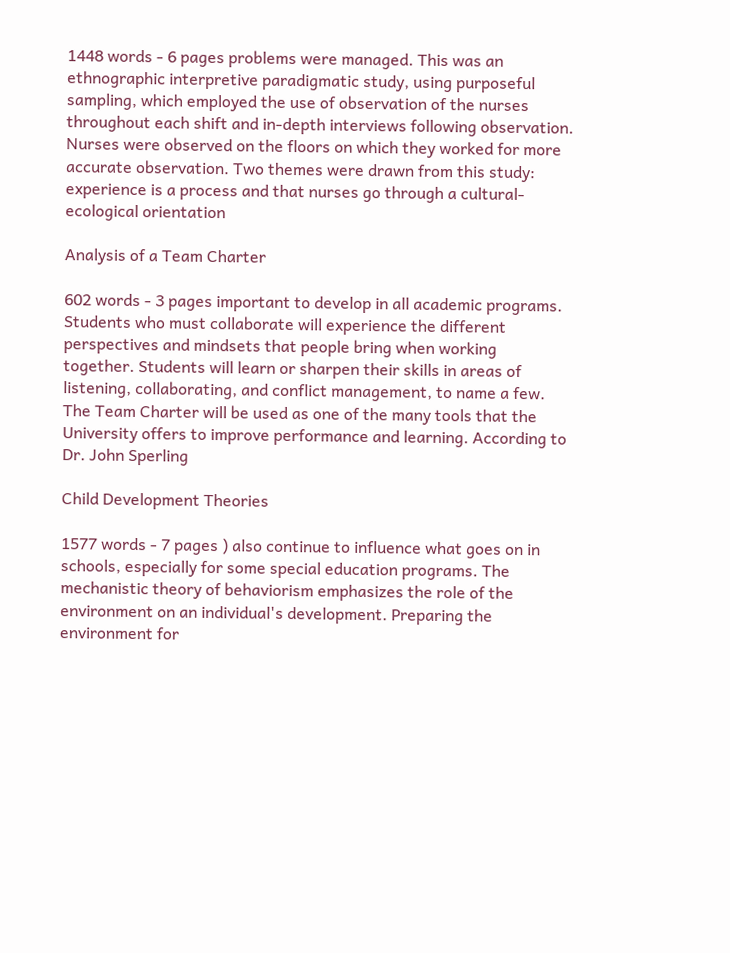1448 words - 6 pages problems were managed. This was an ethnographic interpretive paradigmatic study, using purposeful sampling, which employed the use of observation of the nurses throughout each shift and in-depth interviews following observation. Nurses were observed on the floors on which they worked for more accurate observation. Two themes were drawn from this study: experience is a process and that nurses go through a cultural-ecological orientation

Analysis of a Team Charter

602 words - 3 pages important to develop in all academic programs. Students who must collaborate will experience the different perspectives and mindsets that people bring when working together. Students will learn or sharpen their skills in areas of listening, collaborating, and conflict management, to name a few. The Team Charter will be used as one of the many tools that the University offers to improve performance and learning. According to Dr. John Sperling

Child Development Theories

1577 words - 7 pages ) also continue to influence what goes on in schools, especially for some special education programs. The mechanistic theory of behaviorism emphasizes the role of the environment on an individual's development. Preparing the environment for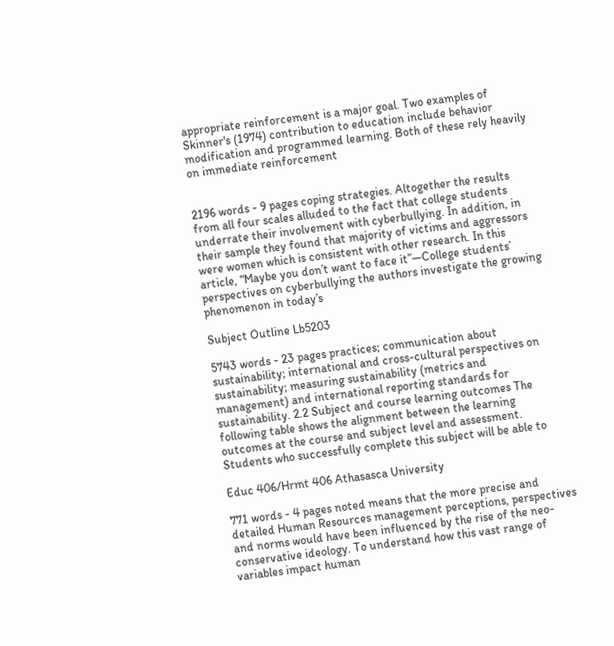appropriate reinforcement is a major goal. Two examples of Skinner's (1974) contribution to education include behavior modification and programmed learning. Both of these rely heavily on immediate reinforcement


2196 words - 9 pages coping strategies. Altogether the results from all four scales alluded to the fact that college students underrate their involvement with cyberbullying. In addition, in their sample they found that majority of victims and aggressors were women which is consistent with other research. In this article, “Maybe you don’t want to face it”—College students’ perspectives on cyberbullying the authors investigate the growing phenomenon in today’s

Subject Outline Lb5203

5743 words - 23 pages practices; communication about sustainability; international and cross-cultural perspectives on sustainability; measuring sustainability (metrics and management) and international reporting standards for sustainability. 2.2 Subject and course learning outcomes The following table shows the alignment between the learning outcomes at the course and subject level and assessment. Students who successfully complete this subject will be able to

Educ 406/Hrmt 406 Athasasca University

771 words - 4 pages noted means that the more precise and detailed Human Resources management perceptions, perspectives and norms would have been influenced by the rise of the neo-conservative ideology. To understand how this vast range of variables impact human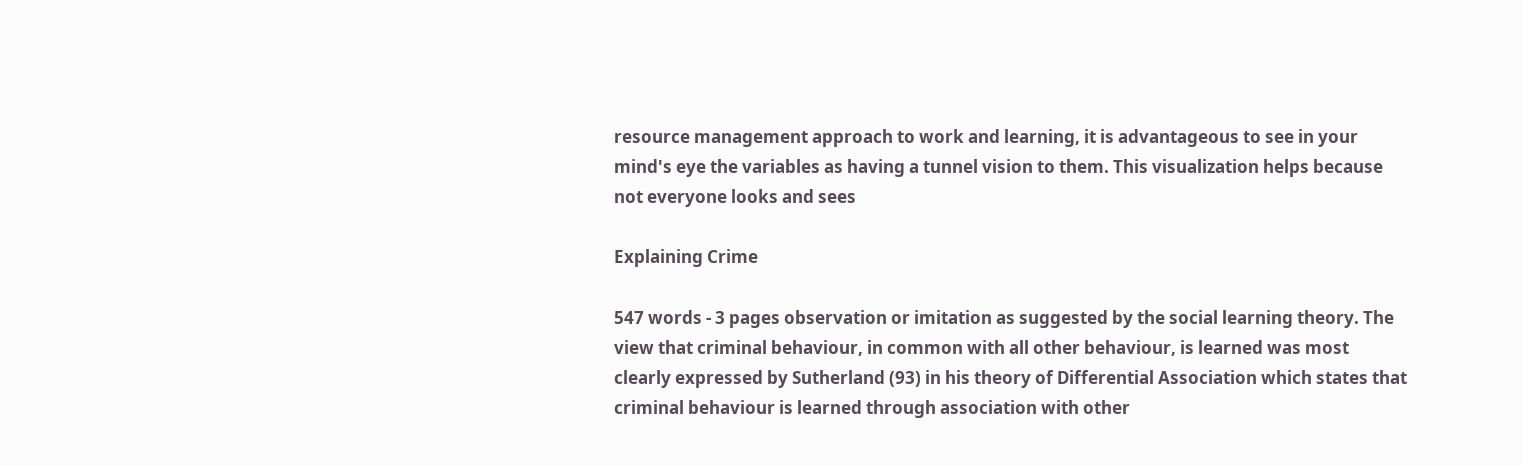resource management approach to work and learning, it is advantageous to see in your mind's eye the variables as having a tunnel vision to them. This visualization helps because not everyone looks and sees

Explaining Crime

547 words - 3 pages observation or imitation as suggested by the social learning theory. The view that criminal behaviour, in common with all other behaviour, is learned was most clearly expressed by Sutherland (93) in his theory of Differential Association which states that criminal behaviour is learned through association with other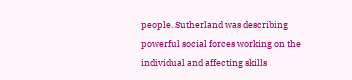people. Sutherland was describing powerful social forces working on the individual and affecting skills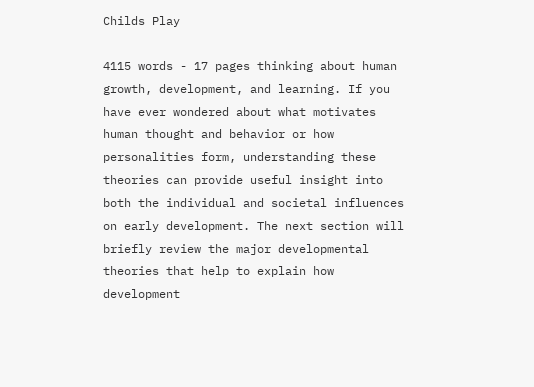Childs Play

4115 words - 17 pages thinking about human growth, development, and learning. If you have ever wondered about what motivates human thought and behavior or how personalities form, understanding these theories can provide useful insight into both the individual and societal influences on early development. The next section will briefly review the major developmental theories that help to explain how development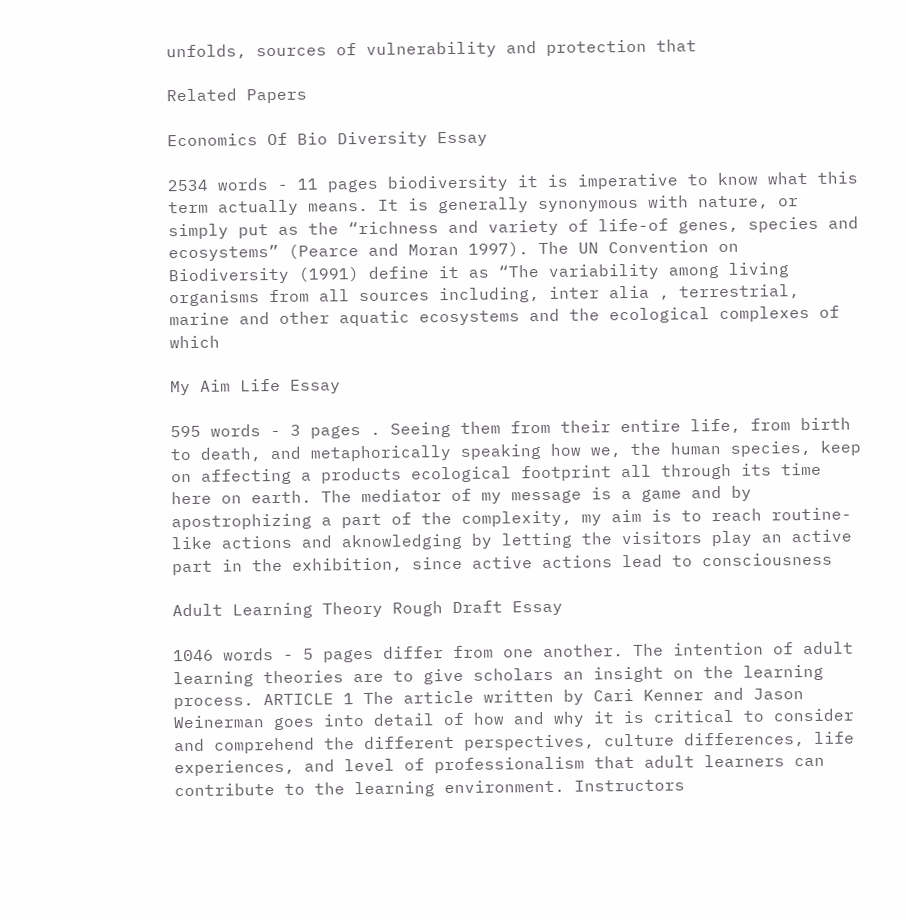unfolds, sources of vulnerability and protection that

Related Papers

Economics Of Bio Diversity Essay

2534 words - 11 pages biodiversity it is imperative to know what this term actually means. It is generally synonymous with nature, or simply put as the “richness and variety of life-of genes, species and ecosystems” (Pearce and Moran 1997). The UN Convention on Biodiversity (1991) define it as “The variability among living organisms from all sources including, inter alia , terrestrial, marine and other aquatic ecosystems and the ecological complexes of which

My Aim Life Essay

595 words - 3 pages . Seeing them from their entire life, from birth to death, and metaphorically speaking how we, the human species, keep on affecting a products ecological footprint all through its time here on earth. The mediator of my message is a game and by apostrophizing a part of the complexity, my aim is to reach routine-like actions and aknowledging by letting the visitors play an active part in the exhibition, since active actions lead to consciousness

Adult Learning Theory Rough Draft Essay

1046 words - 5 pages differ from one another. The intention of adult learning theories are to give scholars an insight on the learning process. ARTICLE 1 The article written by Cari Kenner and Jason Weinerman goes into detail of how and why it is critical to consider and comprehend the different perspectives, culture differences, life experiences, and level of professionalism that adult learners can contribute to the learning environment. Instructors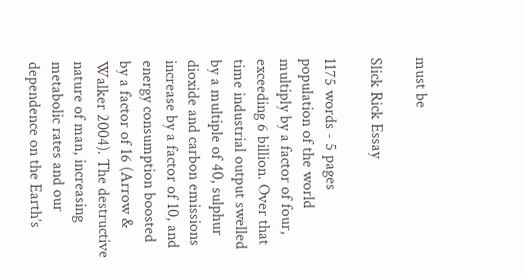must be

Slick Rick Essay

1175 words - 5 pages population of the world multiply by a factor of four, exceeding 6 billion. Over that time industrial output swelled by a multiple of 40, sulphur dioxide and carbon emissions increase by a factor of 10, and energy consumption boosted by a factor of 16 (Arrow & Walker 2004). The destructive nature of man, increasing metabolic rates and our dependence on the Earth’s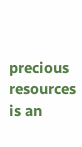precious resources is an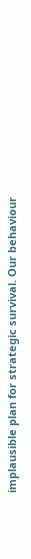implausible plan for strategic survival. Our behaviour